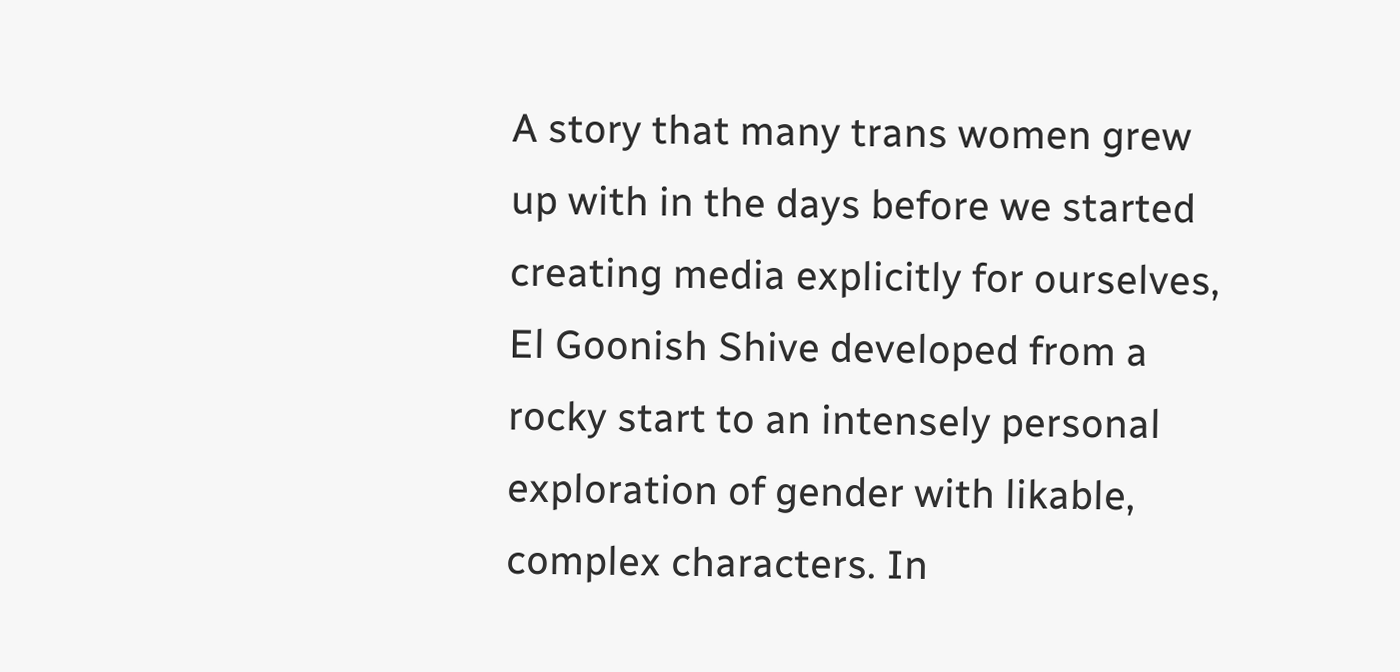A story that many trans women grew up with in the days before we started creating media explicitly for ourselves, El Goonish Shive developed from a rocky start to an intensely personal exploration of gender with likable, complex characters. In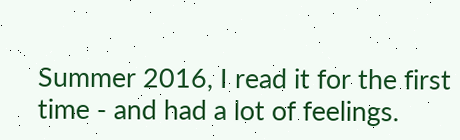Summer 2016, I read it for the first time - and had a lot of feelings.